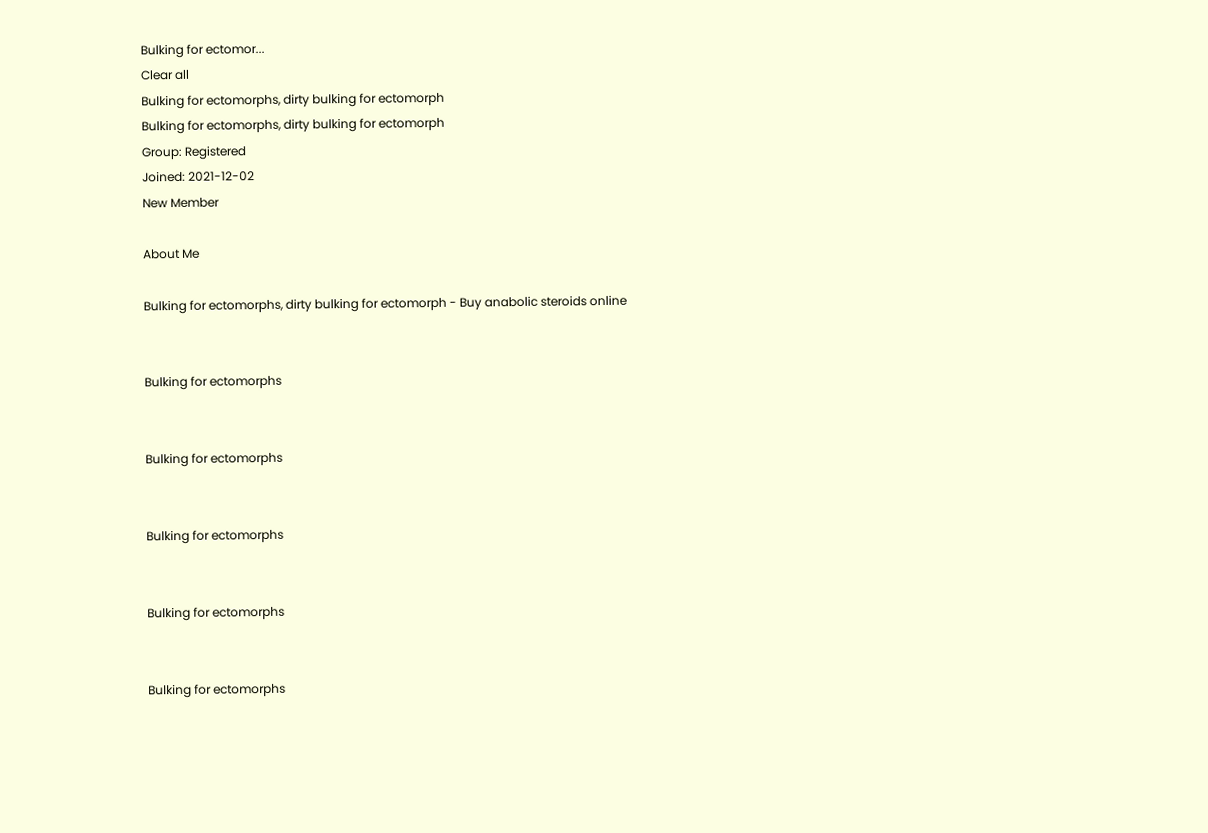Bulking for ectomor...
Clear all
Bulking for ectomorphs, dirty bulking for ectomorph
Bulking for ectomorphs, dirty bulking for ectomorph
Group: Registered
Joined: 2021-12-02
New Member

About Me

Bulking for ectomorphs, dirty bulking for ectomorph - Buy anabolic steroids online


Bulking for ectomorphs


Bulking for ectomorphs


Bulking for ectomorphs


Bulking for ectomorphs


Bulking for ectomorphs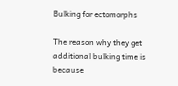Bulking for ectomorphs

The reason why they get additional bulking time is because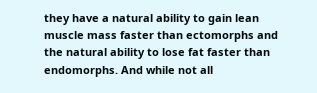they have a natural ability to gain lean muscle mass faster than ectomorphs and the natural ability to lose fat faster than endomorphs. And while not all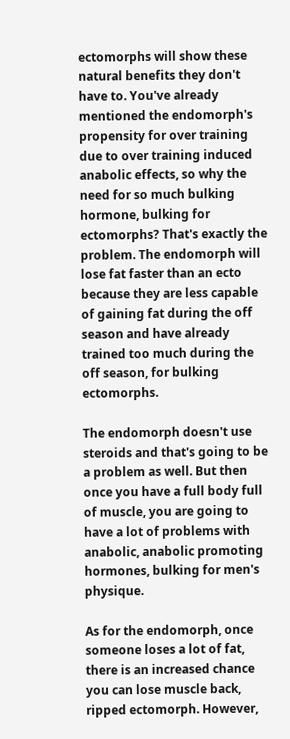ectomorphs will show these natural benefits they don't have to. You've already mentioned the endomorph's propensity for over training due to over training induced anabolic effects, so why the need for so much bulking hormone, bulking for ectomorphs? That's exactly the problem. The endomorph will lose fat faster than an ecto because they are less capable of gaining fat during the off season and have already trained too much during the off season, for bulking ectomorphs.

The endomorph doesn't use steroids and that's going to be a problem as well. But then once you have a full body full of muscle, you are going to have a lot of problems with anabolic, anabolic promoting hormones, bulking for men's physique.

As for the endomorph, once someone loses a lot of fat, there is an increased chance you can lose muscle back, ripped ectomorph. However,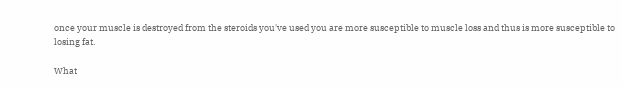once your muscle is destroyed from the steroids you've used you are more susceptible to muscle loss and thus is more susceptible to losing fat.

What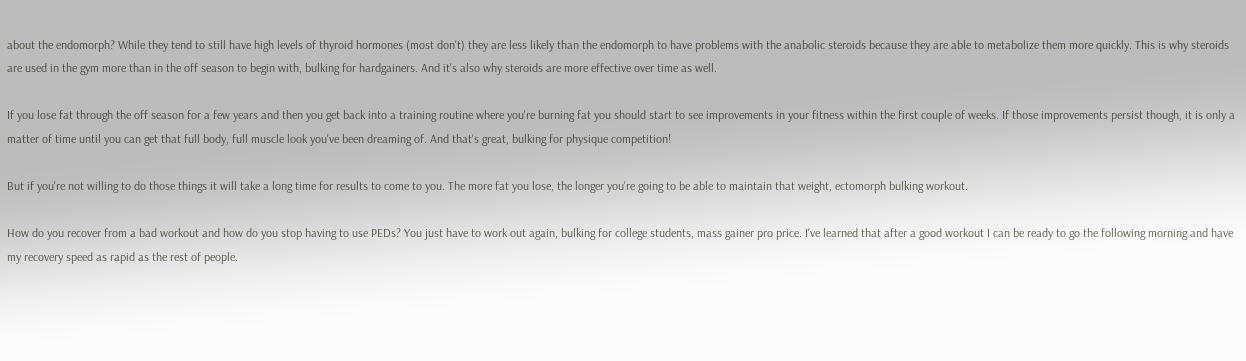about the endomorph? While they tend to still have high levels of thyroid hormones (most don't) they are less likely than the endomorph to have problems with the anabolic steroids because they are able to metabolize them more quickly. This is why steroids are used in the gym more than in the off season to begin with, bulking for hardgainers. And it's also why steroids are more effective over time as well.

If you lose fat through the off season for a few years and then you get back into a training routine where you're burning fat you should start to see improvements in your fitness within the first couple of weeks. If those improvements persist though, it is only a matter of time until you can get that full body, full muscle look you've been dreaming of. And that's great, bulking for physique competition!

But if you're not willing to do those things it will take a long time for results to come to you. The more fat you lose, the longer you're going to be able to maintain that weight, ectomorph bulking workout.

How do you recover from a bad workout and how do you stop having to use PEDs? You just have to work out again, bulking for college students, mass gainer pro price. I've learned that after a good workout I can be ready to go the following morning and have my recovery speed as rapid as the rest of people.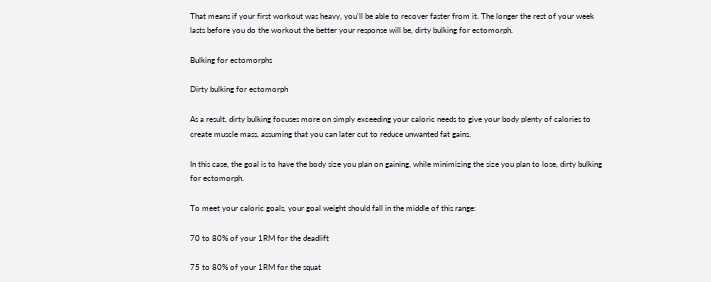That means if your first workout was heavy, you'll be able to recover faster from it. The longer the rest of your week lasts before you do the workout the better your response will be, dirty bulking for ectomorph.

Bulking for ectomorphs

Dirty bulking for ectomorph

As a result, dirty bulking focuses more on simply exceeding your caloric needs to give your body plenty of calories to create muscle mass, assuming that you can later cut to reduce unwanted fat gains.

In this case, the goal is to have the body size you plan on gaining, while minimizing the size you plan to lose, dirty bulking for ectomorph.

To meet your caloric goals, your goal weight should fall in the middle of this range:

70 to 80% of your 1RM for the deadlift

75 to 80% of your 1RM for the squat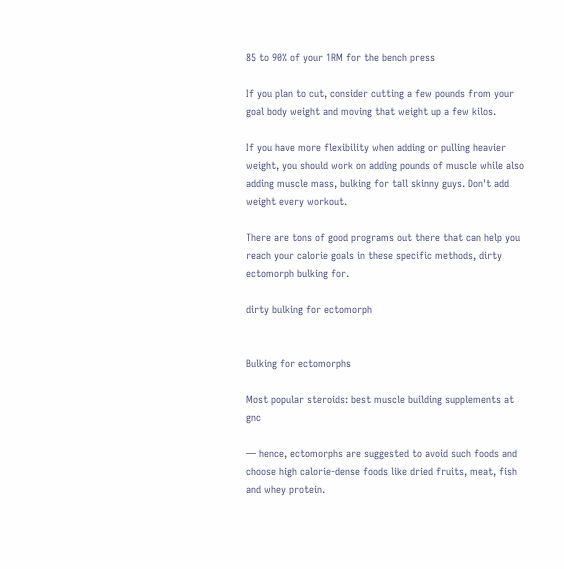85 to 90% of your 1RM for the bench press

If you plan to cut, consider cutting a few pounds from your goal body weight and moving that weight up a few kilos.

If you have more flexibility when adding or pulling heavier weight, you should work on adding pounds of muscle while also adding muscle mass, bulking for tall skinny guys. Don't add weight every workout.

There are tons of good programs out there that can help you reach your calorie goals in these specific methods, dirty ectomorph bulking for.

dirty bulking for ectomorph


Bulking for ectomorphs

Most popular steroids: best muscle building supplements at gnc

— hence, ectomorphs are suggested to avoid such foods and choose high calorie-dense foods like dried fruits, meat, fish and whey protein.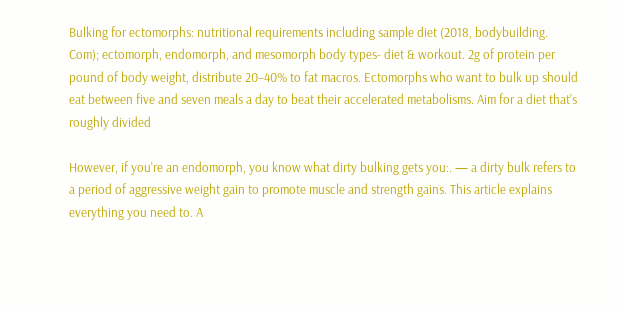Bulking for ectomorphs: nutritional requirements including sample diet (2018, bodybuilding. Com); ectomorph, endomorph, and mesomorph body types- diet & workout. 2g of protein per pound of body weight, distribute 20–40% to fat macros. Ectomorphs who want to bulk up should eat between five and seven meals a day to beat their accelerated metabolisms. Aim for a diet that's roughly divided

However, if you're an endomorph, you know what dirty bulking gets you:. — a dirty bulk refers to a period of aggressive weight gain to promote muscle and strength gains. This article explains everything you need to. A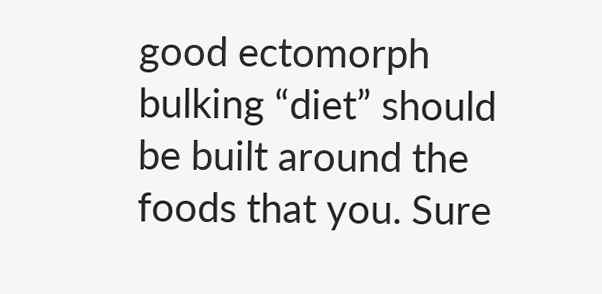good ectomorph bulking “diet” should be built around the foods that you. Sure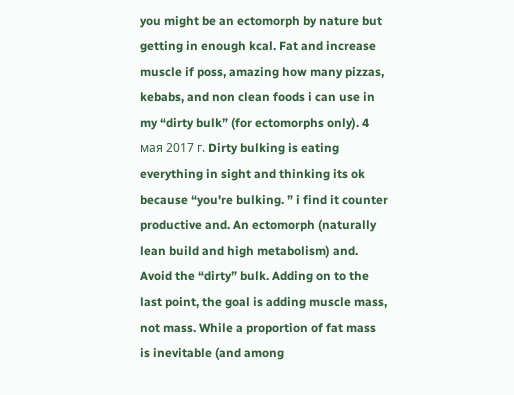you might be an ectomorph by nature but getting in enough kcal. Fat and increase muscle if poss, amazing how many pizzas, kebabs, and non clean foods i can use in my “dirty bulk” (for ectomorphs only). 4 мая 2017 г. Dirty bulking is eating everything in sight and thinking its ok because “you're bulking. ” i find it counter productive and. An ectomorph (naturally lean build and high metabolism) and. Avoid the “dirty” bulk. Adding on to the last point, the goal is adding muscle mass, not mass. While a proportion of fat mass is inevitable (and among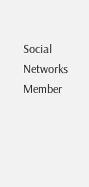Social Networks
Member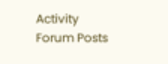Activity
Forum Posts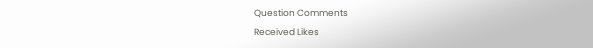Question Comments
Received Likes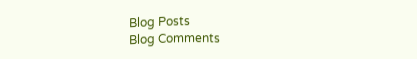Blog Posts
Blog Comments